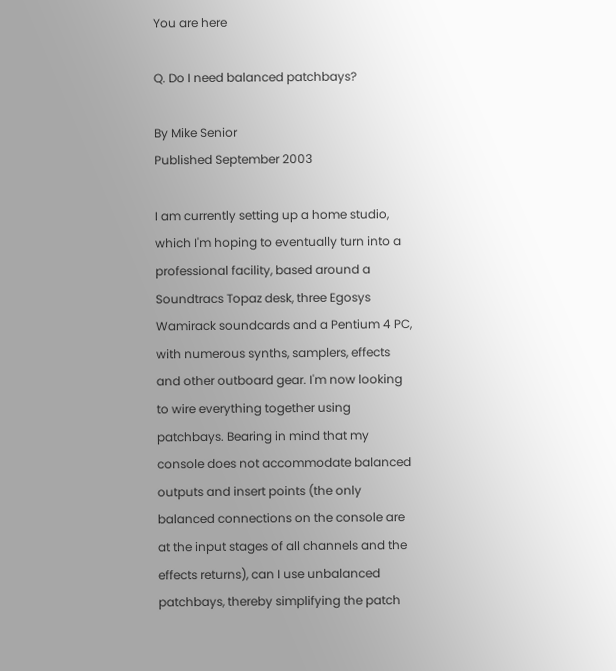You are here

Q. Do I need balanced patchbays?

By Mike Senior
Published September 2003

I am currently setting up a home studio, which I'm hoping to eventually turn into a professional facility, based around a Soundtracs Topaz desk, three Egosys Wamirack soundcards and a Pentium 4 PC, with numerous synths, samplers, effects and other outboard gear. I'm now looking to wire everything together using patchbays. Bearing in mind that my console does not accommodate balanced outputs and insert points (the only balanced connections on the console are at the input stages of all channels and the effects returns), can I use unbalanced patchbays, thereby simplifying the patch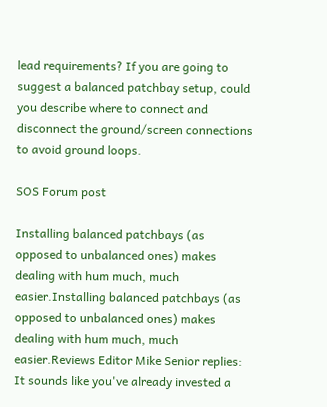lead requirements? If you are going to suggest a balanced patchbay setup, could you describe where to connect and disconnect the ground/screen connections to avoid ground loops.

SOS Forum post

Installing balanced patchbays (as opposed to unbalanced ones) makes dealing with hum much, much easier.Installing balanced patchbays (as opposed to unbalanced ones) makes dealing with hum much, much easier.Reviews Editor Mike Senior replies: It sounds like you've already invested a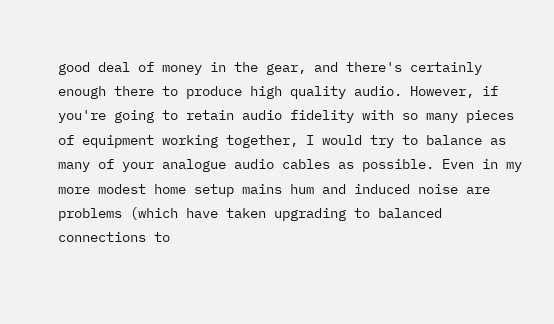good deal of money in the gear, and there's certainly enough there to produce high quality audio. However, if you're going to retain audio fidelity with so many pieces of equipment working together, I would try to balance as many of your analogue audio cables as possible. Even in my more modest home setup mains hum and induced noise are problems (which have taken upgrading to balanced connections to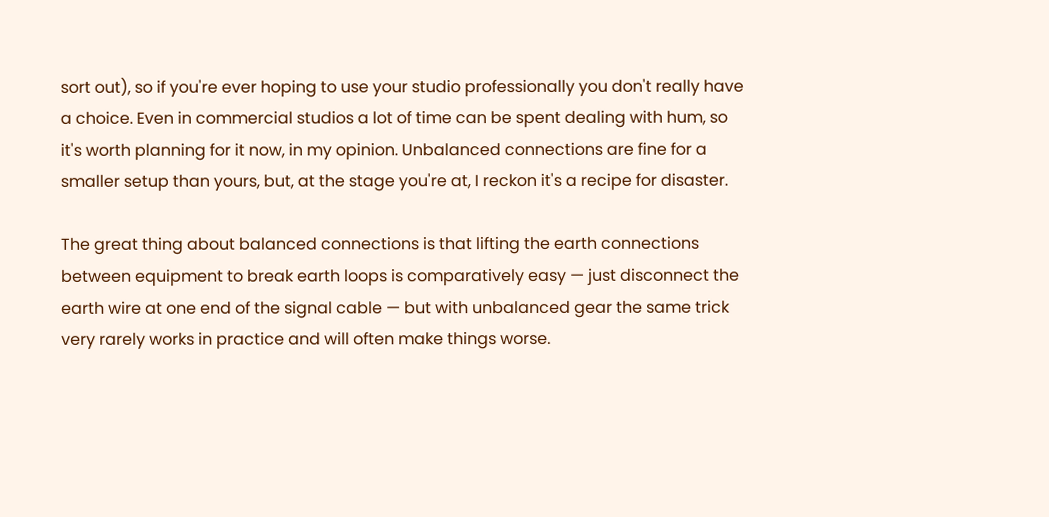sort out), so if you're ever hoping to use your studio professionally you don't really have a choice. Even in commercial studios a lot of time can be spent dealing with hum, so it's worth planning for it now, in my opinion. Unbalanced connections are fine for a smaller setup than yours, but, at the stage you're at, I reckon it's a recipe for disaster.

The great thing about balanced connections is that lifting the earth connections between equipment to break earth loops is comparatively easy — just disconnect the earth wire at one end of the signal cable — but with unbalanced gear the same trick very rarely works in practice and will often make things worse.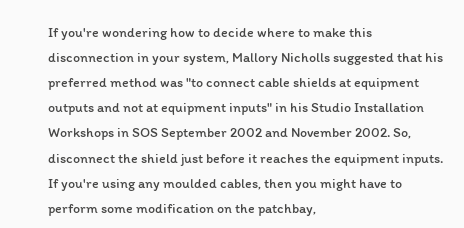If you're wondering how to decide where to make this disconnection in your system, Mallory Nicholls suggested that his preferred method was "to connect cable shields at equipment outputs and not at equipment inputs" in his Studio Installation Workshops in SOS September 2002 and November 2002. So, disconnect the shield just before it reaches the equipment inputs. If you're using any moulded cables, then you might have to perform some modification on the patchbay,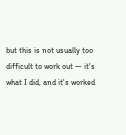but this is not usually too difficult to work out — it's what I did, and it's worked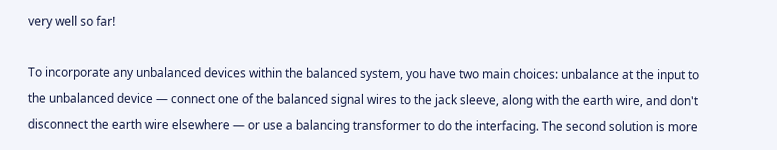very well so far!

To incorporate any unbalanced devices within the balanced system, you have two main choices: unbalance at the input to the unbalanced device — connect one of the balanced signal wires to the jack sleeve, along with the earth wire, and don't disconnect the earth wire elsewhere — or use a balancing transformer to do the interfacing. The second solution is more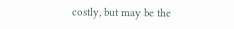costly, but may be the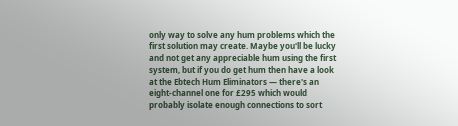only way to solve any hum problems which the first solution may create. Maybe you'll be lucky and not get any appreciable hum using the first system, but if you do get hum then have a look at the Ebtech Hum Eliminators — there's an eight-channel one for £295 which would probably isolate enough connections to sort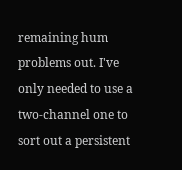remaining hum problems out. I've only needed to use a two-channel one to sort out a persistent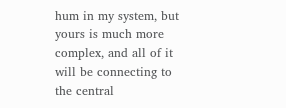hum in my system, but yours is much more complex, and all of it will be connecting to the central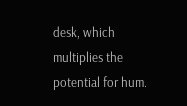desk, which multiplies the potential for hum.